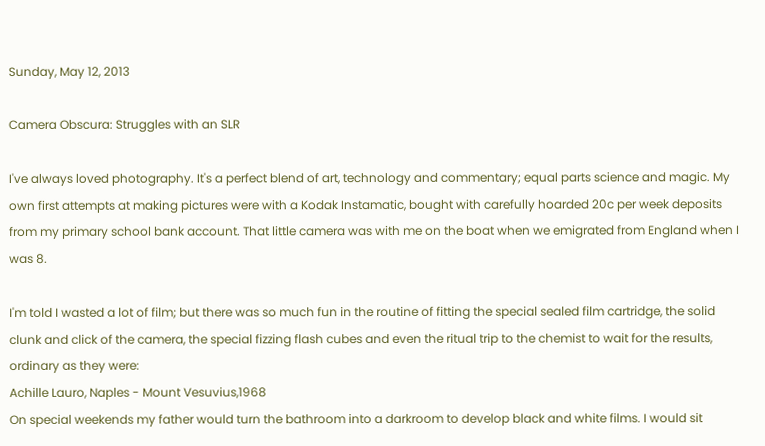Sunday, May 12, 2013

Camera Obscura: Struggles with an SLR

I've always loved photography. It's a perfect blend of art, technology and commentary; equal parts science and magic. My own first attempts at making pictures were with a Kodak Instamatic, bought with carefully hoarded 20c per week deposits from my primary school bank account. That little camera was with me on the boat when we emigrated from England when I was 8.

I'm told I wasted a lot of film; but there was so much fun in the routine of fitting the special sealed film cartridge, the solid clunk and click of the camera, the special fizzing flash cubes and even the ritual trip to the chemist to wait for the results, ordinary as they were:
Achille Lauro, Naples - Mount Vesuvius,1968
On special weekends my father would turn the bathroom into a darkroom to develop black and white films. I would sit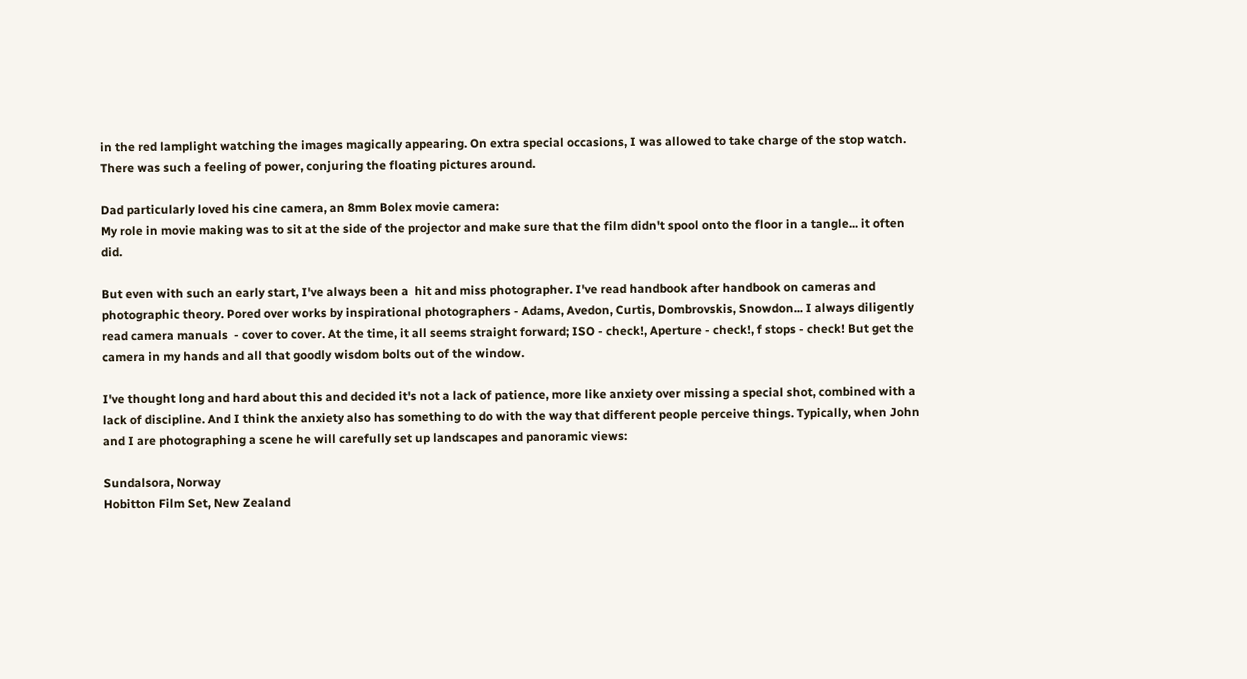in the red lamplight watching the images magically appearing. On extra special occasions, I was allowed to take charge of the stop watch. There was such a feeling of power, conjuring the floating pictures around.

Dad particularly loved his cine camera, an 8mm Bolex movie camera:
My role in movie making was to sit at the side of the projector and make sure that the film didn't spool onto the floor in a tangle... it often did.

But even with such an early start, I've always been a  hit and miss photographer. I've read handbook after handbook on cameras and photographic theory. Pored over works by inspirational photographers - Adams, Avedon, Curtis, Dombrovskis, Snowdon... I always diligently read camera manuals  - cover to cover. At the time, it all seems straight forward; ISO - check!, Aperture - check!, f stops - check! But get the camera in my hands and all that goodly wisdom bolts out of the window.

I've thought long and hard about this and decided it's not a lack of patience, more like anxiety over missing a special shot, combined with a lack of discipline. And I think the anxiety also has something to do with the way that different people perceive things. Typically, when John and I are photographing a scene he will carefully set up landscapes and panoramic views:

Sundalsora, Norway
Hobitton Film Set, New Zealand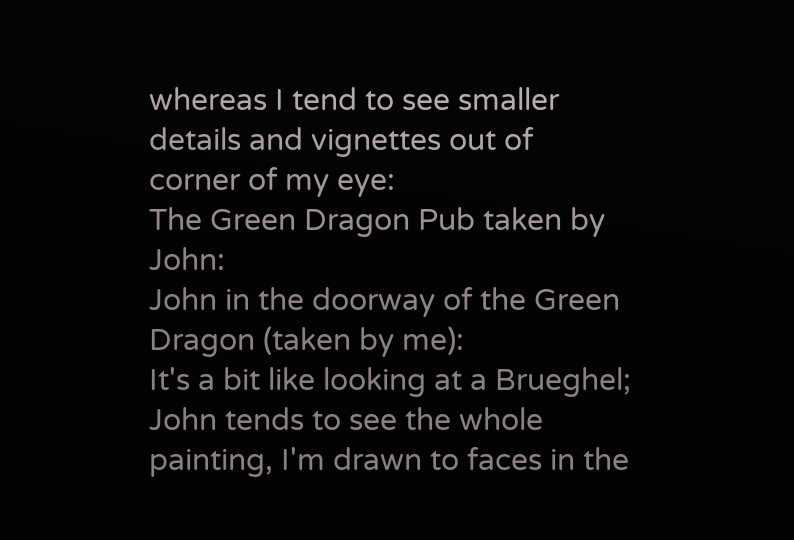whereas I tend to see smaller details and vignettes out of corner of my eye:
The Green Dragon Pub taken by John:
John in the doorway of the Green Dragon (taken by me):
It's a bit like looking at a Brueghel; John tends to see the whole painting, I'm drawn to faces in the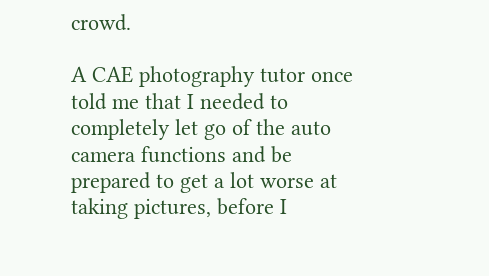crowd.

A CAE photography tutor once told me that I needed to completely let go of the auto camera functions and be prepared to get a lot worse at taking pictures, before I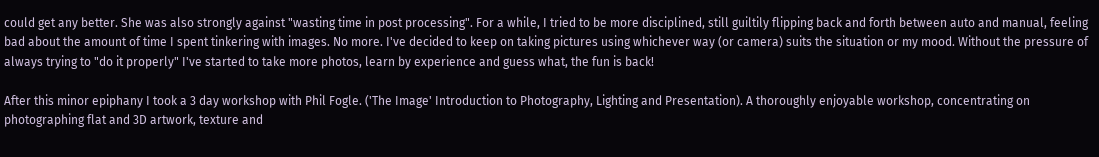could get any better. She was also strongly against "wasting time in post processing". For a while, I tried to be more disciplined, still guiltily flipping back and forth between auto and manual, feeling bad about the amount of time I spent tinkering with images. No more. I've decided to keep on taking pictures using whichever way (or camera) suits the situation or my mood. Without the pressure of always trying to "do it properly" I've started to take more photos, learn by experience and guess what, the fun is back!

After this minor epiphany I took a 3 day workshop with Phil Fogle. ('The Image' Introduction to Photography, Lighting and Presentation). A thoroughly enjoyable workshop, concentrating on photographing flat and 3D artwork, texture and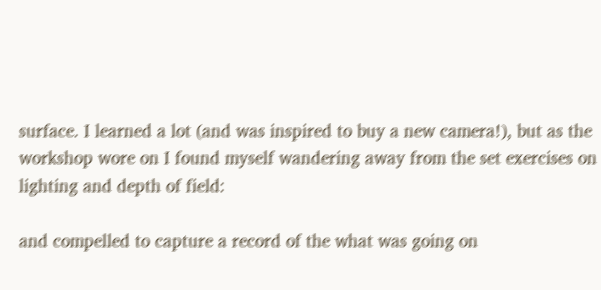surface. I learned a lot (and was inspired to buy a new camera!), but as the workshop wore on I found myself wandering away from the set exercises on lighting and depth of field:

and compelled to capture a record of the what was going on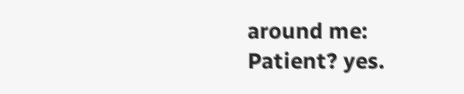around me:
Patient? yes.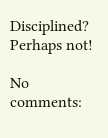Disciplined? Perhaps not!

No comments: